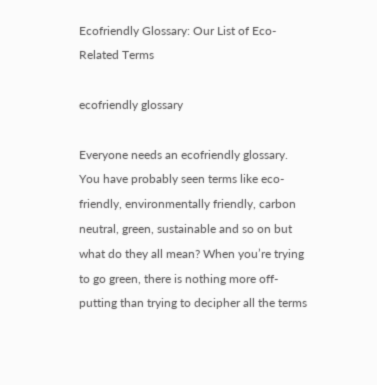Ecofriendly Glossary: Our List of Eco-Related Terms

ecofriendly glossary

Everyone needs an ecofriendly glossary. You have probably seen terms like eco-friendly, environmentally friendly, carbon neutral, green, sustainable and so on but what do they all mean? When you’re trying to go green, there is nothing more off-putting than trying to decipher all the terms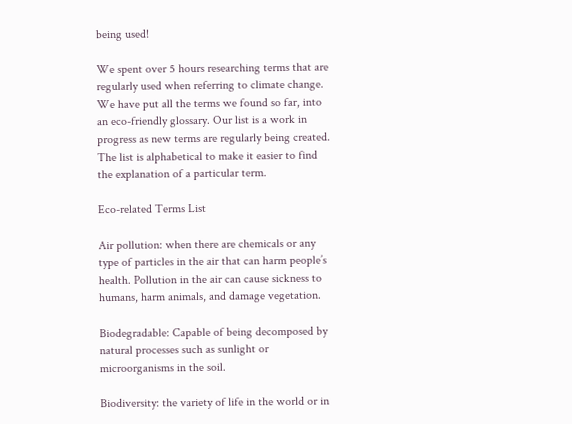being used!

We spent over 5 hours researching terms that are regularly used when referring to climate change. We have put all the terms we found so far, into an eco-friendly glossary. Our list is a work in progress as new terms are regularly being created. The list is alphabetical to make it easier to find the explanation of a particular term.

Eco-related Terms List

Air pollution: when there are chemicals or any type of particles in the air that can harm people’s health. Pollution in the air can cause sickness to humans, harm animals, and damage vegetation.

Biodegradable: Capable of being decomposed by natural processes such as sunlight or microorganisms in the soil.

Biodiversity: the variety of life in the world or in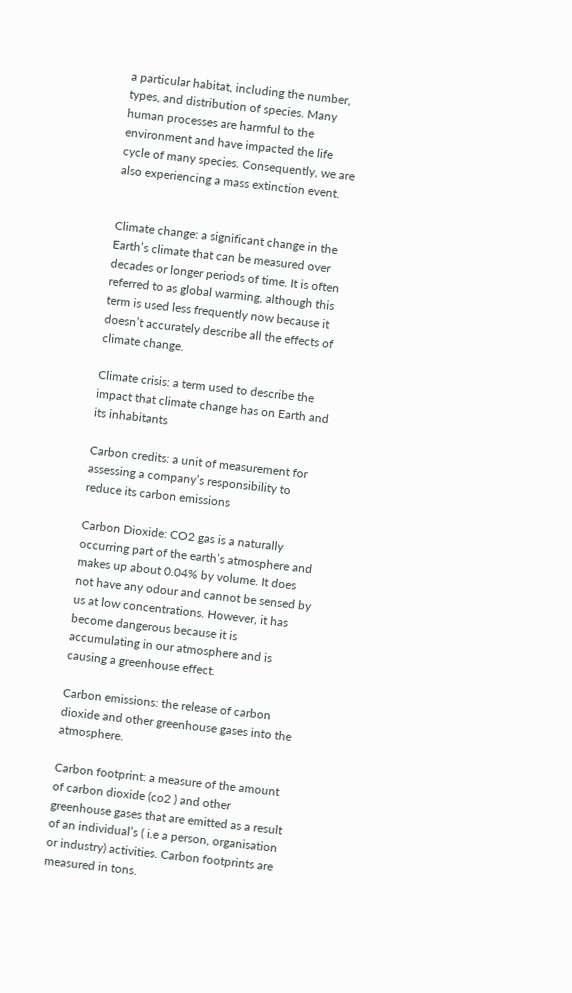a particular habitat, including the number, types, and distribution of species. Many human processes are harmful to the environment and have impacted the life cycle of many species. Consequently, we are also experiencing a mass extinction event.


Climate change: a significant change in the Earth’s climate that can be measured over decades or longer periods of time. It is often referred to as global warming, although this term is used less frequently now because it doesn’t accurately describe all the effects of climate change.

Climate crisis: a term used to describe the impact that climate change has on Earth and its inhabitants

Carbon credits: a unit of measurement for assessing a company’s responsibility to reduce its carbon emissions

Carbon Dioxide: CO2 gas is a naturally occurring part of the earth’s atmosphere and makes up about 0.04% by volume. It does not have any odour and cannot be sensed by us at low concentrations. However, it has become dangerous because it is accumulating in our atmosphere and is causing a greenhouse effect.

Carbon emissions: the release of carbon dioxide and other greenhouse gases into the atmosphere.

Carbon footprint: a measure of the amount of carbon dioxide (co2 ) and other greenhouse gases that are emitted as a result of an individual’s ( i.e a person, organisation or industry) activities. Carbon footprints are measured in tons.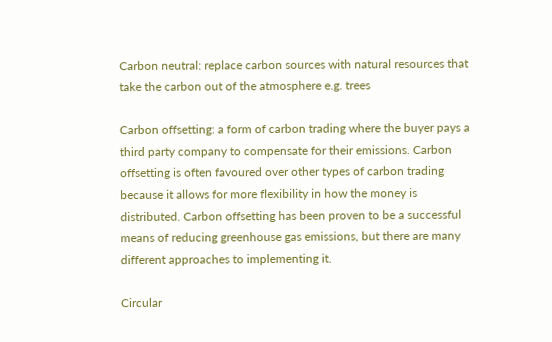Carbon neutral: replace carbon sources with natural resources that take the carbon out of the atmosphere e.g. trees

Carbon offsetting: a form of carbon trading where the buyer pays a third party company to compensate for their emissions. Carbon offsetting is often favoured over other types of carbon trading because it allows for more flexibility in how the money is distributed. Carbon offsetting has been proven to be a successful means of reducing greenhouse gas emissions, but there are many different approaches to implementing it.

Circular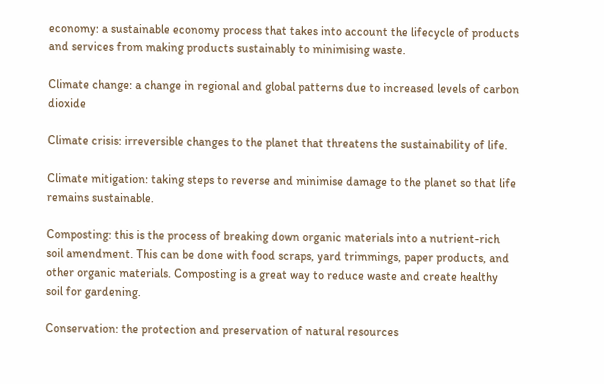economy: a sustainable economy process that takes into account the lifecycle of products and services from making products sustainably to minimising waste.

Climate change: a change in regional and global patterns due to increased levels of carbon dioxide

Climate crisis: irreversible changes to the planet that threatens the sustainability of life.

Climate mitigation: taking steps to reverse and minimise damage to the planet so that life remains sustainable.

Composting: this is the process of breaking down organic materials into a nutrient-rich soil amendment. This can be done with food scraps, yard trimmings, paper products, and other organic materials. Composting is a great way to reduce waste and create healthy soil for gardening.

Conservation: the protection and preservation of natural resources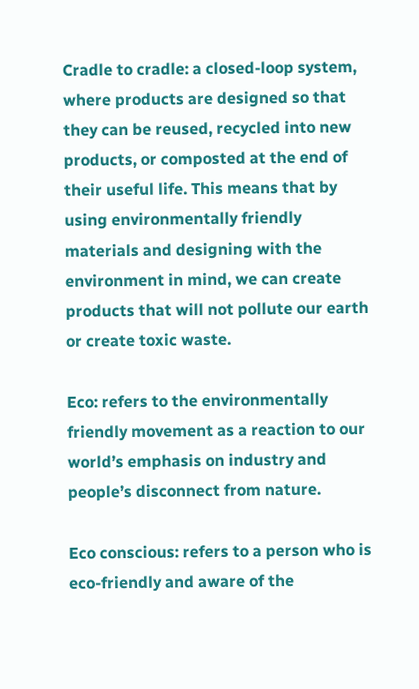Cradle to cradle: a closed-loop system, where products are designed so that they can be reused, recycled into new products, or composted at the end of their useful life. This means that by using environmentally friendly materials and designing with the environment in mind, we can create products that will not pollute our earth or create toxic waste.

Eco: refers to the environmentally friendly movement as a reaction to our world’s emphasis on industry and people’s disconnect from nature.

Eco conscious: refers to a person who is eco-friendly and aware of the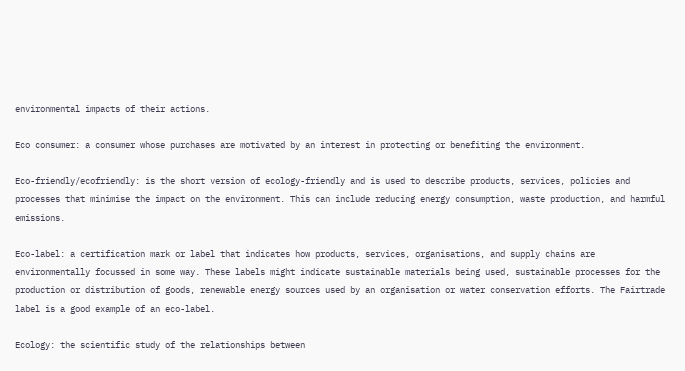environmental impacts of their actions.

Eco consumer: a consumer whose purchases are motivated by an interest in protecting or benefiting the environment.

Eco-friendly/ecofriendly: is the short version of ecology-friendly and is used to describe products, services, policies and processes that minimise the impact on the environment. This can include reducing energy consumption, waste production, and harmful emissions.

Eco-label: a certification mark or label that indicates how products, services, organisations, and supply chains are environmentally focussed in some way. These labels might indicate sustainable materials being used, sustainable processes for the production or distribution of goods, renewable energy sources used by an organisation or water conservation efforts. The Fairtrade label is a good example of an eco-label.

Ecology: the scientific study of the relationships between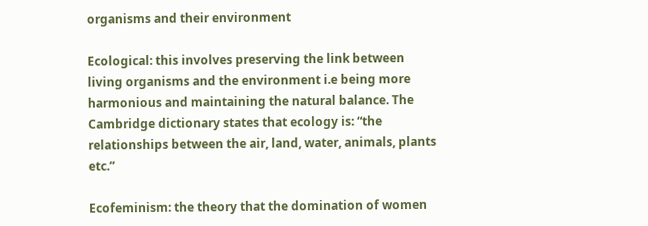organisms and their environment

Ecological: this involves preserving the link between living organisms and the environment i.e being more harmonious and maintaining the natural balance. The Cambridge dictionary states that ecology is: “the relationships between the air, land, water, animals, plants etc.”

Ecofeminism: the theory that the domination of women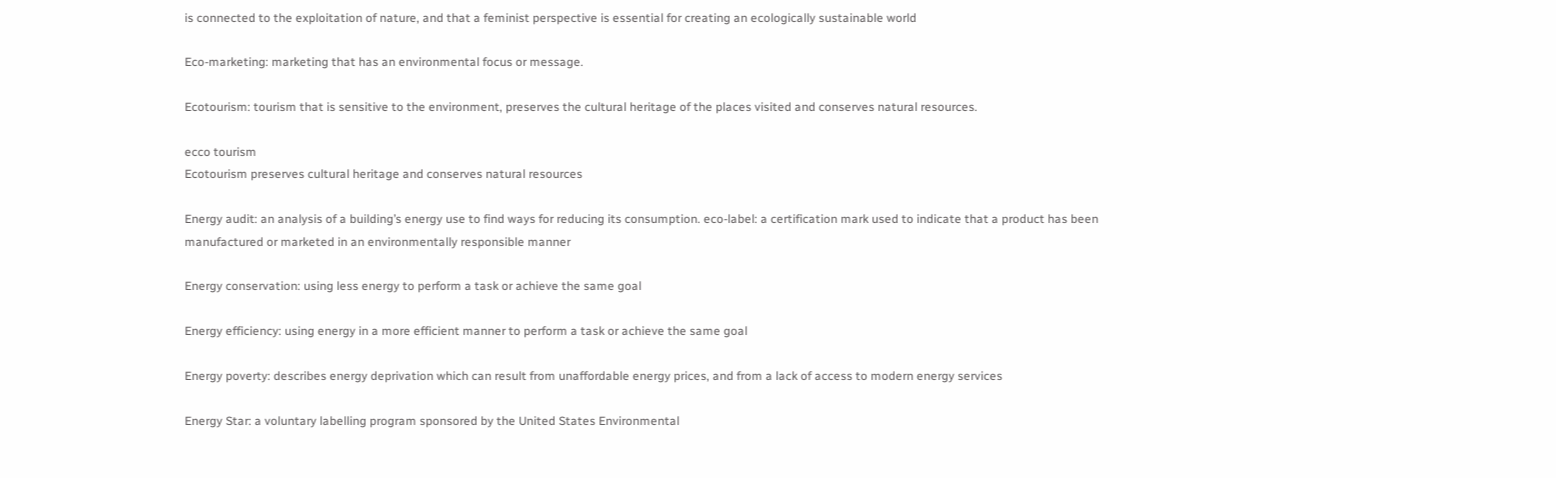is connected to the exploitation of nature, and that a feminist perspective is essential for creating an ecologically sustainable world

Eco-marketing: marketing that has an environmental focus or message.

Ecotourism: tourism that is sensitive to the environment, preserves the cultural heritage of the places visited and conserves natural resources.

ecco tourism
Ecotourism preserves cultural heritage and conserves natural resources

Energy audit: an analysis of a building’s energy use to find ways for reducing its consumption. eco-label: a certification mark used to indicate that a product has been manufactured or marketed in an environmentally responsible manner

Energy conservation: using less energy to perform a task or achieve the same goal

Energy efficiency: using energy in a more efficient manner to perform a task or achieve the same goal

Energy poverty: describes energy deprivation which can result from unaffordable energy prices, and from a lack of access to modern energy services

Energy Star: a voluntary labelling program sponsored by the United States Environmental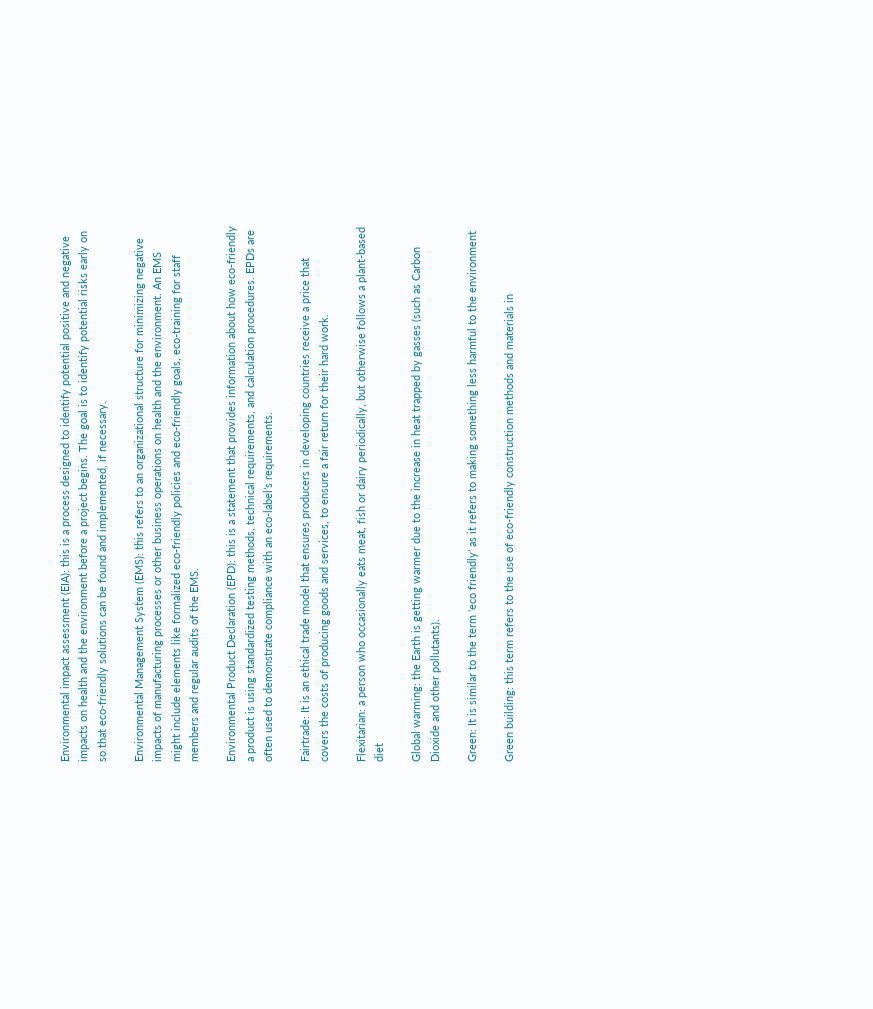Environmental impact assessment (EIA): this is a process designed to identify potential positive and negative impacts on health and the environment before a project begins. The goal is to identify potential risks early on so that eco-friendly solutions can be found and implemented, if necessary.

Environmental Management System (EMS): this refers to an organizational structure for minimizing negative impacts of manufacturing processes or other business operations on health and the environment. An EMS might include elements like formalized eco-friendly policies and eco-friendly goals, eco-training for staff members and regular audits of the EMS.

Environmental Product Declaration (EPD): this is a statement that provides information about how eco-friendly a product is using standardized testing methods, technical requirements, and calculation procedures. EPDs are often used to demonstrate compliance with an eco-label’s requirements.

Fairtrade: It is an ethical trade model that ensures producers in developing countries receive a price that covers the costs of producing goods and services, to ensure a fair return for their hard work.

Flexitarian: a person who occasionally eats meat, fish or dairy periodically, but otherwise follows a plant-based diet

Global warming: the Earth is getting warmer due to the increase in heat trapped by gasses (such as Carbon Dioxide and other pollutants).

Green: It is similar to the term ‘eco friendly’ as it refers to making something less harmful to the environment

Green building: this term refers to the use of eco-friendly construction methods and materials in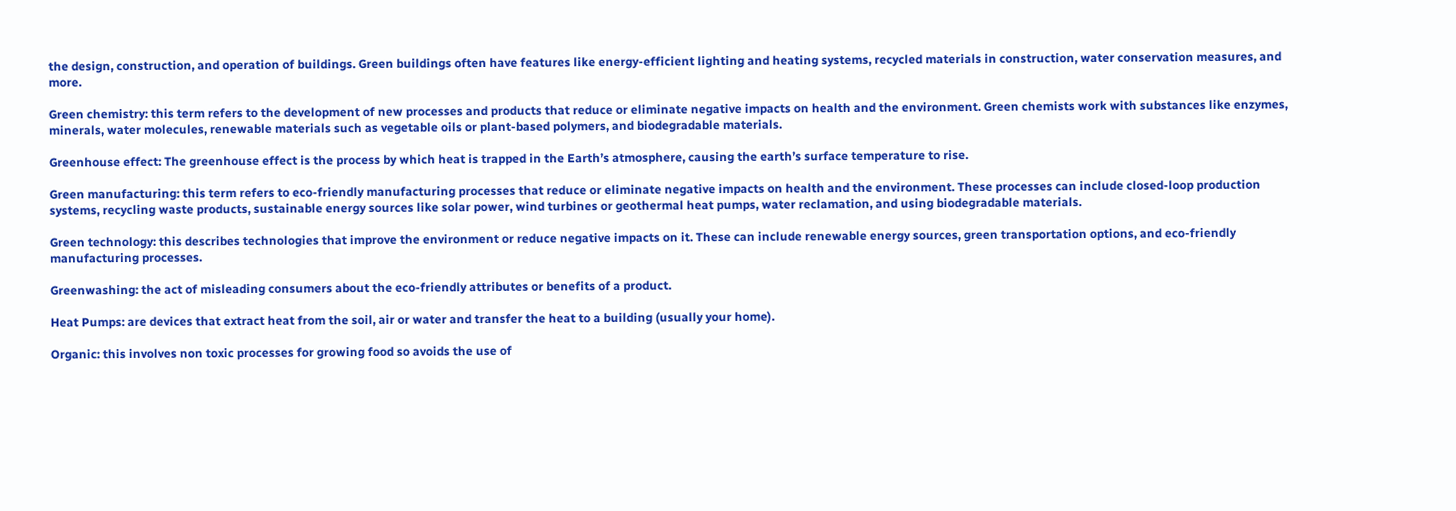the design, construction, and operation of buildings. Green buildings often have features like energy-efficient lighting and heating systems, recycled materials in construction, water conservation measures, and more.

Green chemistry: this term refers to the development of new processes and products that reduce or eliminate negative impacts on health and the environment. Green chemists work with substances like enzymes, minerals, water molecules, renewable materials such as vegetable oils or plant-based polymers, and biodegradable materials.

Greenhouse effect: The greenhouse effect is the process by which heat is trapped in the Earth’s atmosphere, causing the earth’s surface temperature to rise.

Green manufacturing: this term refers to eco-friendly manufacturing processes that reduce or eliminate negative impacts on health and the environment. These processes can include closed-loop production systems, recycling waste products, sustainable energy sources like solar power, wind turbines or geothermal heat pumps, water reclamation, and using biodegradable materials.

Green technology: this describes technologies that improve the environment or reduce negative impacts on it. These can include renewable energy sources, green transportation options, and eco-friendly manufacturing processes.

Greenwashing: the act of misleading consumers about the eco-friendly attributes or benefits of a product.

Heat Pumps: are devices that extract heat from the soil, air or water and transfer the heat to a building (usually your home).

Organic: this involves non toxic processes for growing food so avoids the use of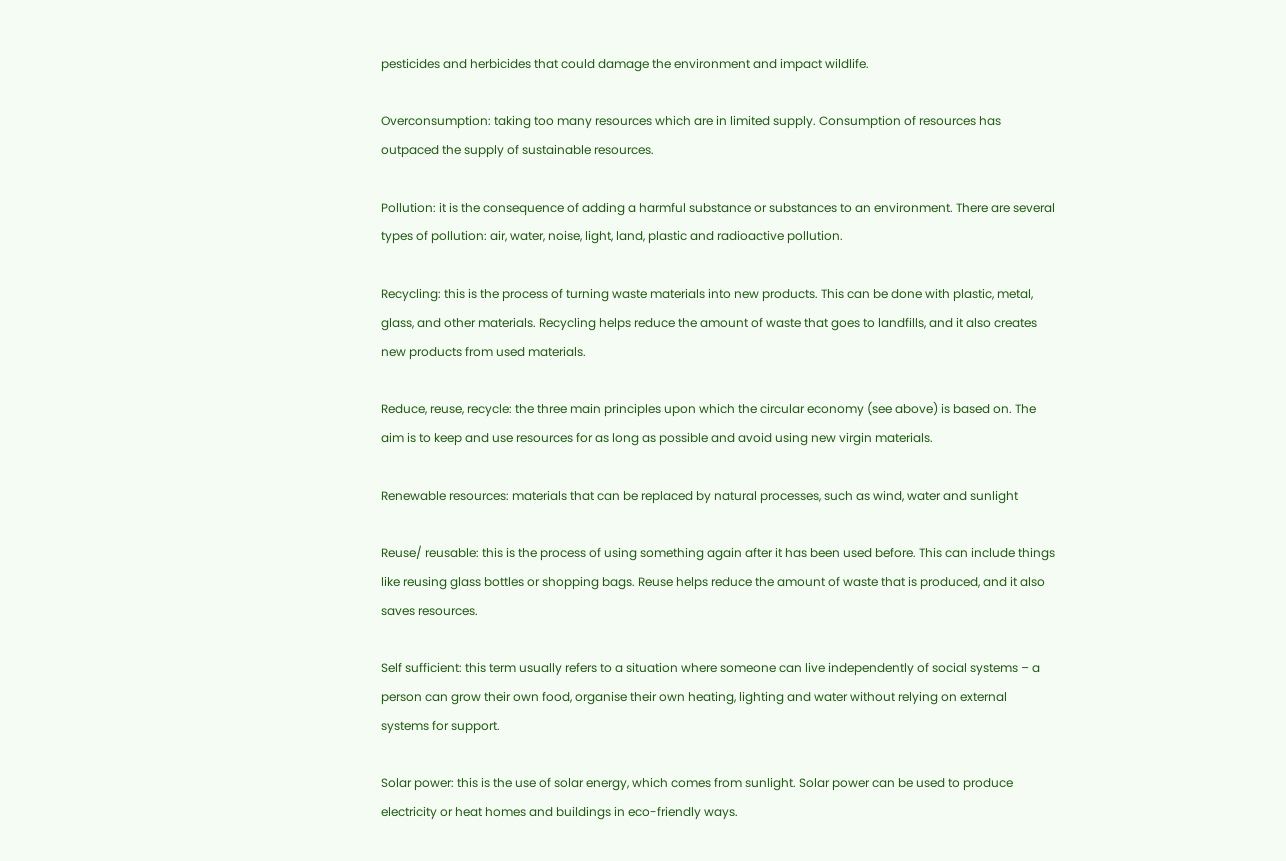pesticides and herbicides that could damage the environment and impact wildlife.

Overconsumption: taking too many resources which are in limited supply. Consumption of resources has outpaced the supply of sustainable resources.

Pollution: it is the consequence of adding a harmful substance or substances to an environment. There are several types of pollution: air, water, noise, light, land, plastic and radioactive pollution.

Recycling: this is the process of turning waste materials into new products. This can be done with plastic, metal, glass, and other materials. Recycling helps reduce the amount of waste that goes to landfills, and it also creates new products from used materials.

Reduce, reuse, recycle: the three main principles upon which the circular economy (see above) is based on. The aim is to keep and use resources for as long as possible and avoid using new virgin materials.

Renewable resources: materials that can be replaced by natural processes, such as wind, water and sunlight

Reuse/ reusable: this is the process of using something again after it has been used before. This can include things like reusing glass bottles or shopping bags. Reuse helps reduce the amount of waste that is produced, and it also saves resources.

Self sufficient: this term usually refers to a situation where someone can live independently of social systems – a person can grow their own food, organise their own heating, lighting and water without relying on external systems for support.

Solar power: this is the use of solar energy, which comes from sunlight. Solar power can be used to produce electricity or heat homes and buildings in eco-friendly ways.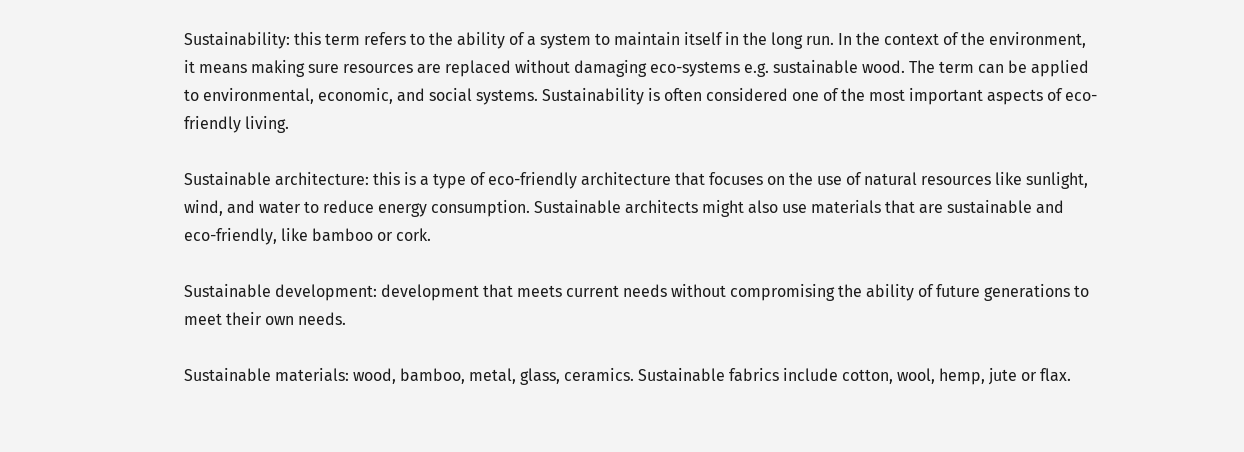Sustainability: this term refers to the ability of a system to maintain itself in the long run. In the context of the environment, it means making sure resources are replaced without damaging eco-systems e.g. sustainable wood. The term can be applied to environmental, economic, and social systems. Sustainability is often considered one of the most important aspects of eco-friendly living.

Sustainable architecture: this is a type of eco-friendly architecture that focuses on the use of natural resources like sunlight, wind, and water to reduce energy consumption. Sustainable architects might also use materials that are sustainable and eco-friendly, like bamboo or cork.

Sustainable development: development that meets current needs without compromising the ability of future generations to meet their own needs.

Sustainable materials: wood, bamboo, metal, glass, ceramics. Sustainable fabrics include cotton, wool, hemp, jute or flax.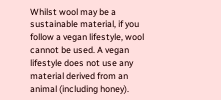Whilst wool may be a sustainable material, if you follow a vegan lifestyle, wool cannot be used. A vegan lifestyle does not use any material derived from an animal (including honey).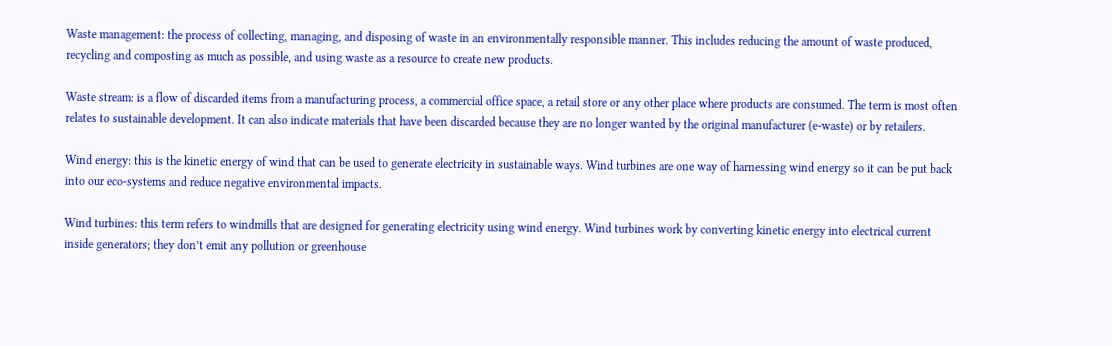Waste management: the process of collecting, managing, and disposing of waste in an environmentally responsible manner. This includes reducing the amount of waste produced, recycling and composting as much as possible, and using waste as a resource to create new products.

Waste stream: is a flow of discarded items from a manufacturing process, a commercial office space, a retail store or any other place where products are consumed. The term is most often relates to sustainable development. It can also indicate materials that have been discarded because they are no longer wanted by the original manufacturer (e-waste) or by retailers.

Wind energy: this is the kinetic energy of wind that can be used to generate electricity in sustainable ways. Wind turbines are one way of harnessing wind energy so it can be put back into our eco-systems and reduce negative environmental impacts.

Wind turbines: this term refers to windmills that are designed for generating electricity using wind energy. Wind turbines work by converting kinetic energy into electrical current inside generators; they don’t emit any pollution or greenhouse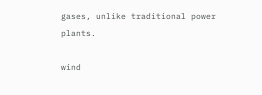gases, unlike traditional power plants.

wind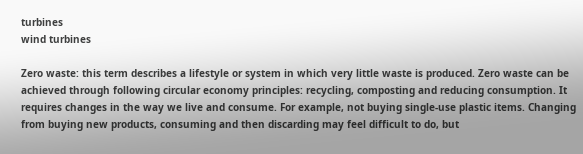turbines
wind turbines

Zero waste: this term describes a lifestyle or system in which very little waste is produced. Zero waste can be achieved through following circular economy principles: recycling, composting and reducing consumption. It requires changes in the way we live and consume. For example, not buying single-use plastic items. Changing from buying new products, consuming and then discarding may feel difficult to do, but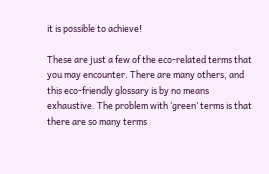it is possible to achieve!

These are just a few of the eco-related terms that you may encounter. There are many others, and this eco-friendly glossary is by no means exhaustive. The problem with ‘green’ terms is that there are so many terms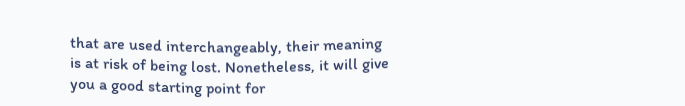that are used interchangeably, their meaning is at risk of being lost. Nonetheless, it will give you a good starting point for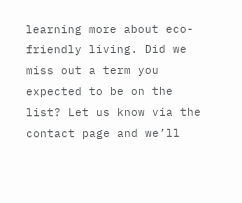learning more about eco-friendly living. Did we miss out a term you expected to be on the list? Let us know via the contact page and we’ll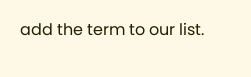add the term to our list.